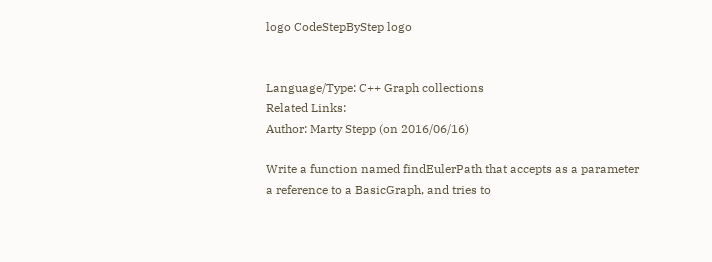logo CodeStepByStep logo


Language/Type: C++ Graph collections
Related Links:
Author: Marty Stepp (on 2016/06/16)

Write a function named findEulerPath that accepts as a parameter a reference to a BasicGraph, and tries to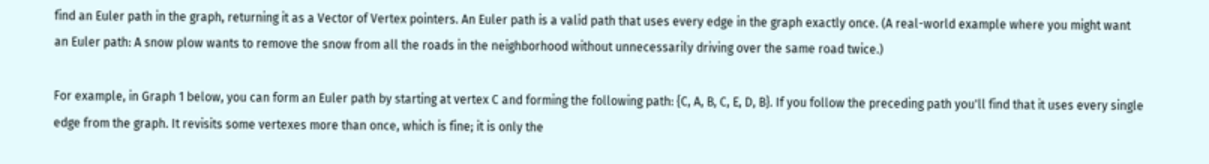find an Euler path in the graph, returning it as a Vector of Vertex pointers. An Euler path is a valid path that uses every edge in the graph exactly once. (A real-world example where you might want an Euler path: A snow plow wants to remove the snow from all the roads in the neighborhood without unnecessarily driving over the same road twice.)

For example, in Graph 1 below, you can form an Euler path by starting at vertex C and forming the following path: {C, A, B, C, E, D, B}. If you follow the preceding path you'll find that it uses every single edge from the graph. It revisits some vertexes more than once, which is fine; it is only the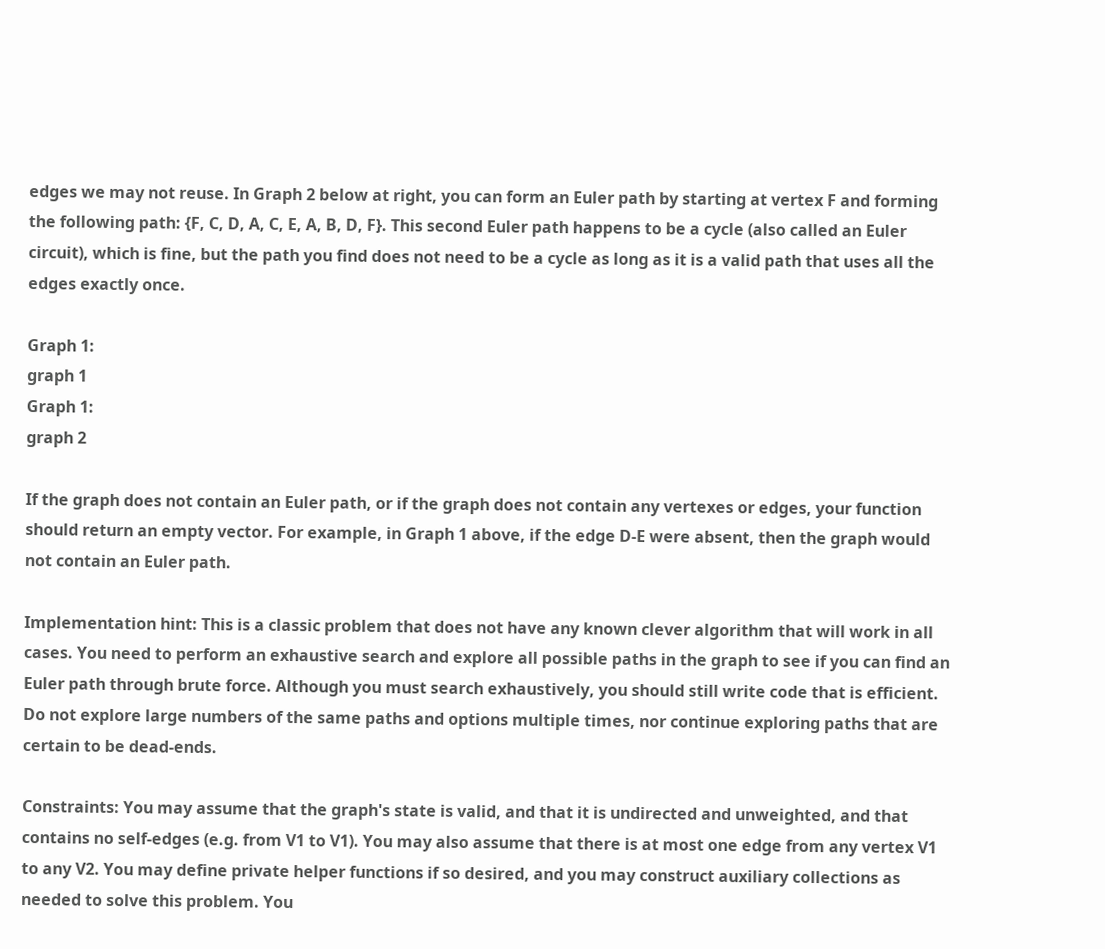edges we may not reuse. In Graph 2 below at right, you can form an Euler path by starting at vertex F and forming the following path: {F, C, D, A, C, E, A, B, D, F}. This second Euler path happens to be a cycle (also called an Euler circuit), which is fine, but the path you find does not need to be a cycle as long as it is a valid path that uses all the edges exactly once.

Graph 1:
graph 1
Graph 1:
graph 2

If the graph does not contain an Euler path, or if the graph does not contain any vertexes or edges, your function should return an empty vector. For example, in Graph 1 above, if the edge D-E were absent, then the graph would not contain an Euler path.

Implementation hint: This is a classic problem that does not have any known clever algorithm that will work in all cases. You need to perform an exhaustive search and explore all possible paths in the graph to see if you can find an Euler path through brute force. Although you must search exhaustively, you should still write code that is efficient. Do not explore large numbers of the same paths and options multiple times, nor continue exploring paths that are certain to be dead-ends.

Constraints: You may assume that the graph's state is valid, and that it is undirected and unweighted, and that contains no self-edges (e.g. from V1 to V1). You may also assume that there is at most one edge from any vertex V1 to any V2. You may define private helper functions if so desired, and you may construct auxiliary collections as needed to solve this problem. You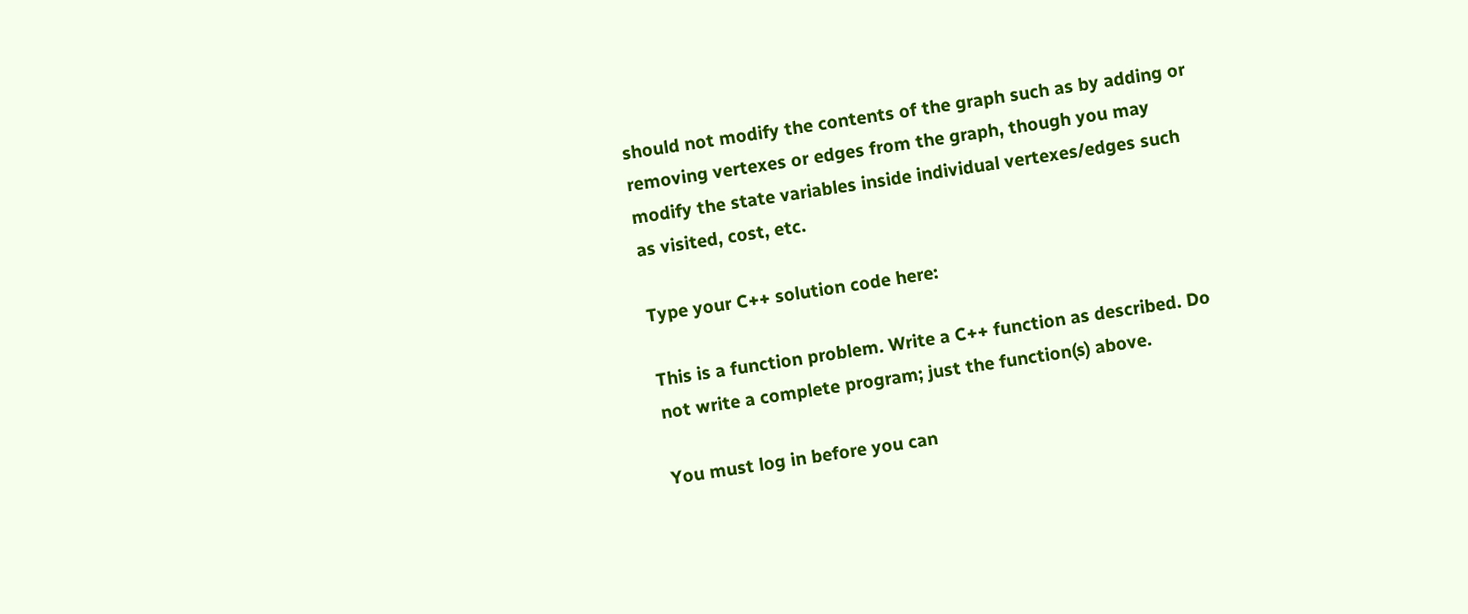should not modify the contents of the graph such as by adding or removing vertexes or edges from the graph, though you may modify the state variables inside individual vertexes/edges such as visited, cost, etc.

Type your C++ solution code here:

This is a function problem. Write a C++ function as described. Do not write a complete program; just the function(s) above.

You must log in before you can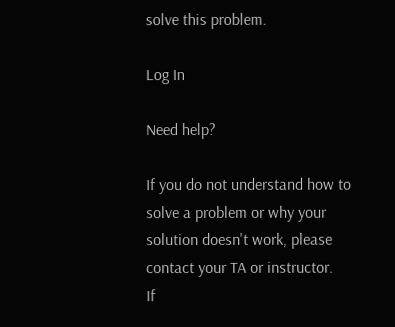solve this problem.

Log In

Need help?

If you do not understand how to solve a problem or why your solution doesn't work, please contact your TA or instructor.
If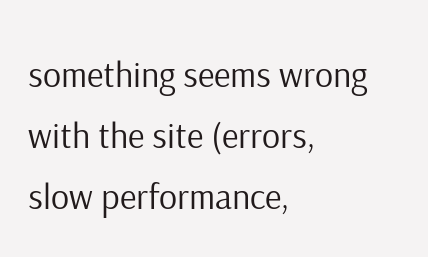something seems wrong with the site (errors, slow performance,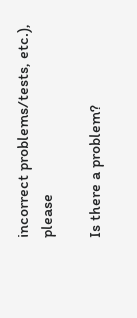incorrect problems/tests, etc.), please

Is there a problem?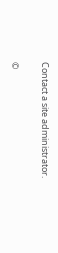Contact a site administrator.

©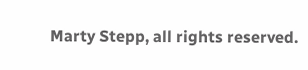Marty Stepp, all rights reserved.